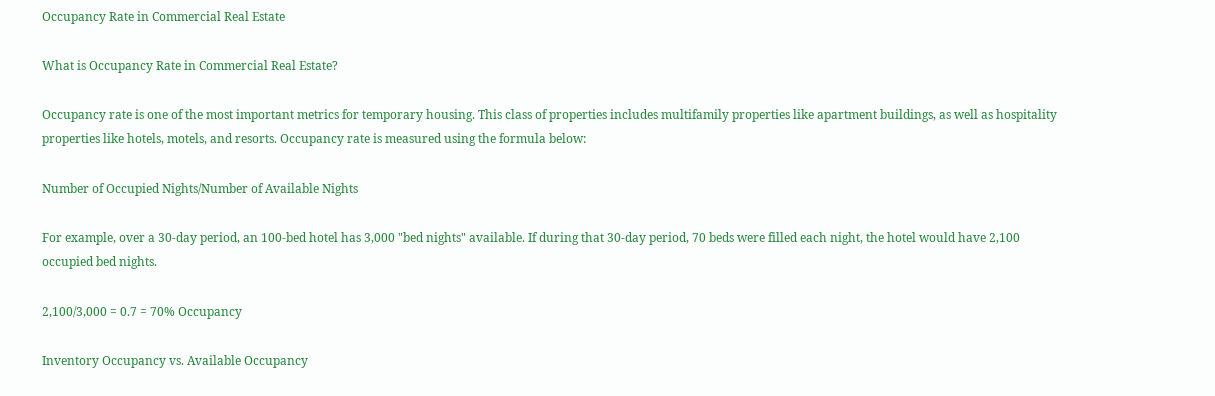Occupancy Rate in Commercial Real Estate

What is Occupancy Rate in Commercial Real Estate?

Occupancy rate is one of the most important metrics for temporary housing. This class of properties includes multifamily properties like apartment buildings, as well as hospitality properties like hotels, motels, and resorts. Occupancy rate is measured using the formula below:

Number of Occupied Nights/Number of Available Nights

For example, over a 30-day period, an 100-bed hotel has 3,000 "bed nights" available. If during that 30-day period, 70 beds were filled each night, the hotel would have 2,100 occupied bed nights.

2,100/3,000 = 0.7 = 70% Occupancy

Inventory Occupancy vs. Available Occupancy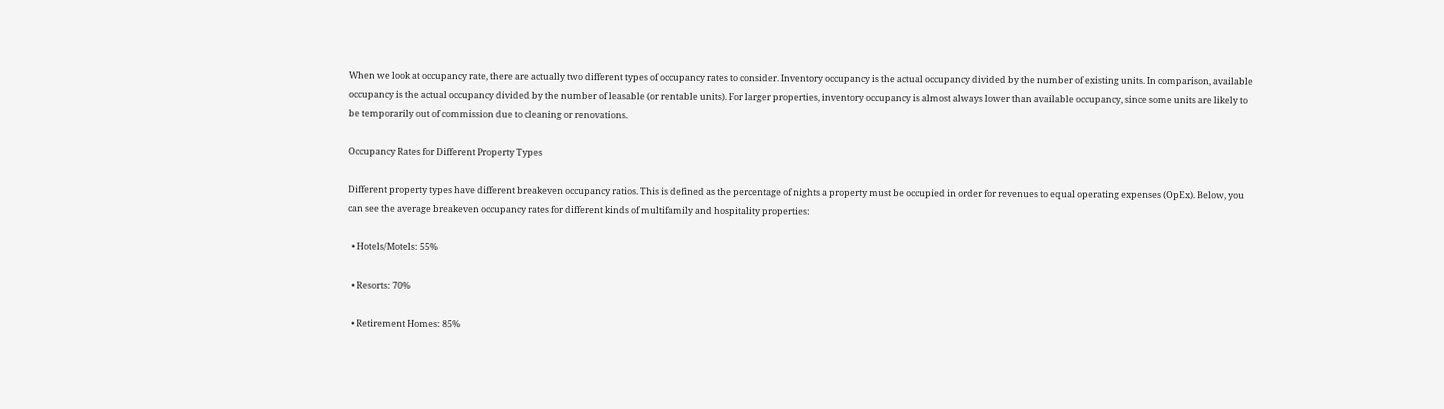When we look at occupancy rate, there are actually two different types of occupancy rates to consider. Inventory occupancy is the actual occupancy divided by the number of existing units. In comparison, available occupancy is the actual occupancy divided by the number of leasable (or rentable units). For larger properties, inventory occupancy is almost always lower than available occupancy, since some units are likely to be temporarily out of commission due to cleaning or renovations.

Occupancy Rates for Different Property Types

Different property types have different breakeven occupancy ratios. This is defined as the percentage of nights a property must be occupied in order for revenues to equal operating expenses (OpEx). Below, you can see the average breakeven occupancy rates for different kinds of multifamily and hospitality properties:

  • Hotels/Motels: 55%

  • Resorts: 70%

  • Retirement Homes: 85%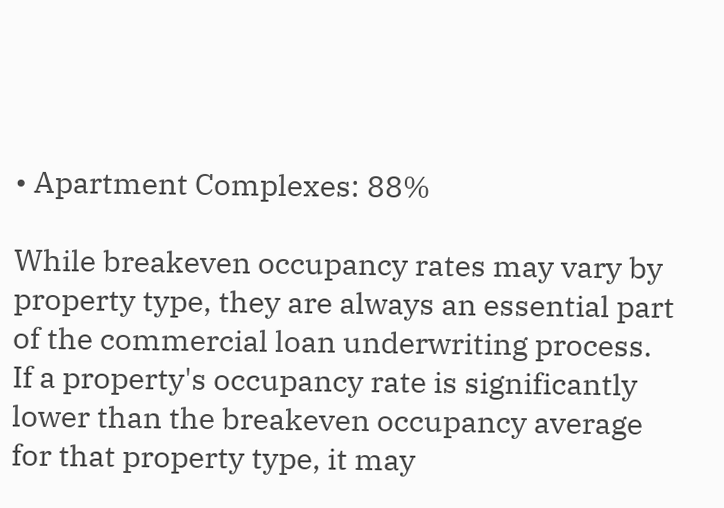• Apartment Complexes: 88%

While breakeven occupancy rates may vary by property type, they are always an essential part of the commercial loan underwriting process. If a property's occupancy rate is significantly lower than the breakeven occupancy average for that property type, it may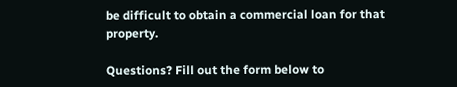be difficult to obtain a commercial loan for that property.

Questions? Fill out the form below to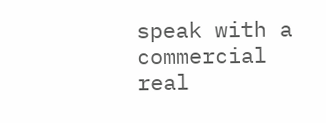speak with a commercial real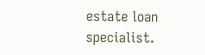estate loan specialist.